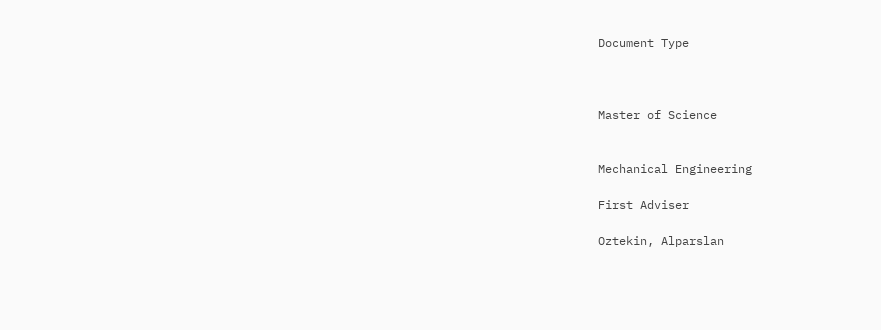Document Type



Master of Science


Mechanical Engineering

First Adviser

Oztekin, Alparslan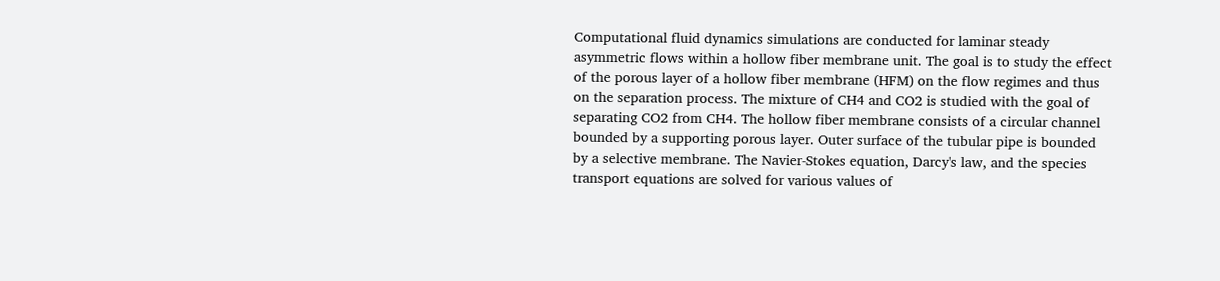Computational fluid dynamics simulations are conducted for laminar steady asymmetric flows within a hollow fiber membrane unit. The goal is to study the effect of the porous layer of a hollow fiber membrane (HFM) on the flow regimes and thus on the separation process. The mixture of CH4 and CO2 is studied with the goal of separating CO2 from CH4. The hollow fiber membrane consists of a circular channel bounded by a supporting porous layer. Outer surface of the tubular pipe is bounded by a selective membrane. The Navier-Stokes equation, Darcy's law, and the species transport equations are solved for various values of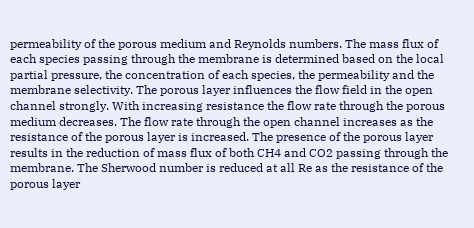permeability of the porous medium and Reynolds numbers. The mass flux of each species passing through the membrane is determined based on the local partial pressure, the concentration of each species, the permeability and the membrane selectivity. The porous layer influences the flow field in the open channel strongly. With increasing resistance the flow rate through the porous medium decreases. The flow rate through the open channel increases as the resistance of the porous layer is increased. The presence of the porous layer results in the reduction of mass flux of both CH4 and CO2 passing through the membrane. The Sherwood number is reduced at all Re as the resistance of the porous layer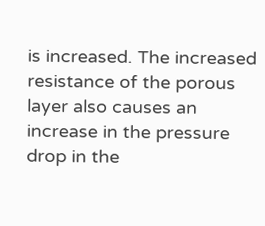is increased. The increased resistance of the porous layer also causes an increase in the pressure drop in the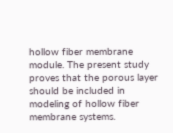hollow fiber membrane module. The present study proves that the porous layer should be included in modeling of hollow fiber membrane systems.